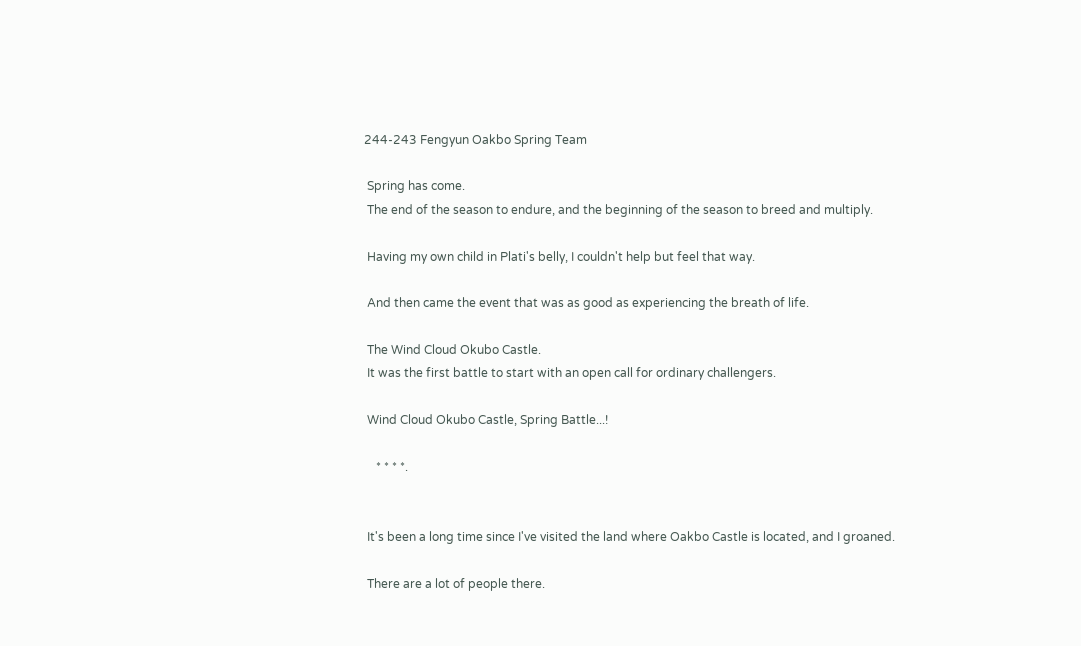244-243 Fengyun Oakbo Spring Team

 Spring has come.
 The end of the season to endure, and the beginning of the season to breed and multiply.

 Having my own child in Plati's belly, I couldn't help but feel that way.

 And then came the event that was as good as experiencing the breath of life.

 The Wind Cloud Okubo Castle.
 It was the first battle to start with an open call for ordinary challengers.

 Wind Cloud Okubo Castle, Spring Battle...!

    * * * *.


 It's been a long time since I've visited the land where Oakbo Castle is located, and I groaned.

 There are a lot of people there.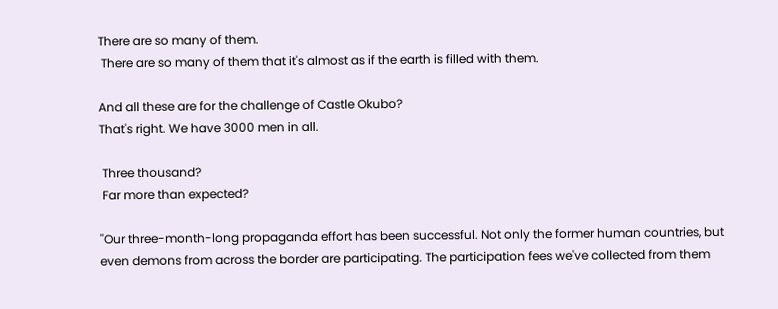There are so many of them.
 There are so many of them that it's almost as if the earth is filled with them.

And all these are for the challenge of Castle Okubo?
That's right. We have 3000 men in all.

 Three thousand?
 Far more than expected?

''Our three-month-long propaganda effort has been successful. Not only the former human countries, but even demons from across the border are participating. The participation fees we've collected from them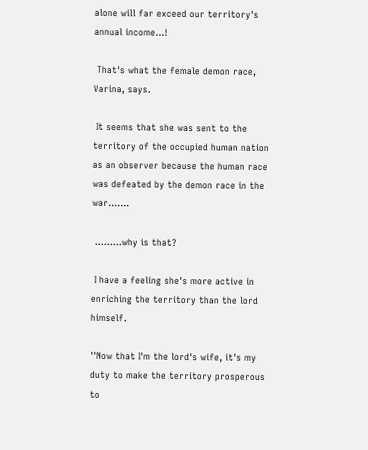alone will far exceed our territory's annual income...!

 That's what the female demon race, Varina, says.

 It seems that she was sent to the territory of the occupied human nation as an observer because the human race was defeated by the demon race in the war.......

 .........why is that?

 I have a feeling she's more active in enriching the territory than the lord himself.

''Now that I'm the lord's wife, it's my duty to make the territory prosperous to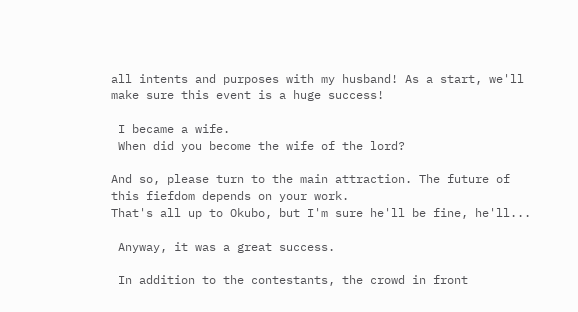all intents and purposes with my husband! As a start, we'll make sure this event is a huge success!

 I became a wife.
 When did you become the wife of the lord?

And so, please turn to the main attraction. The future of this fiefdom depends on your work.
That's all up to Okubo, but I'm sure he'll be fine, he'll...

 Anyway, it was a great success.

 In addition to the contestants, the crowd in front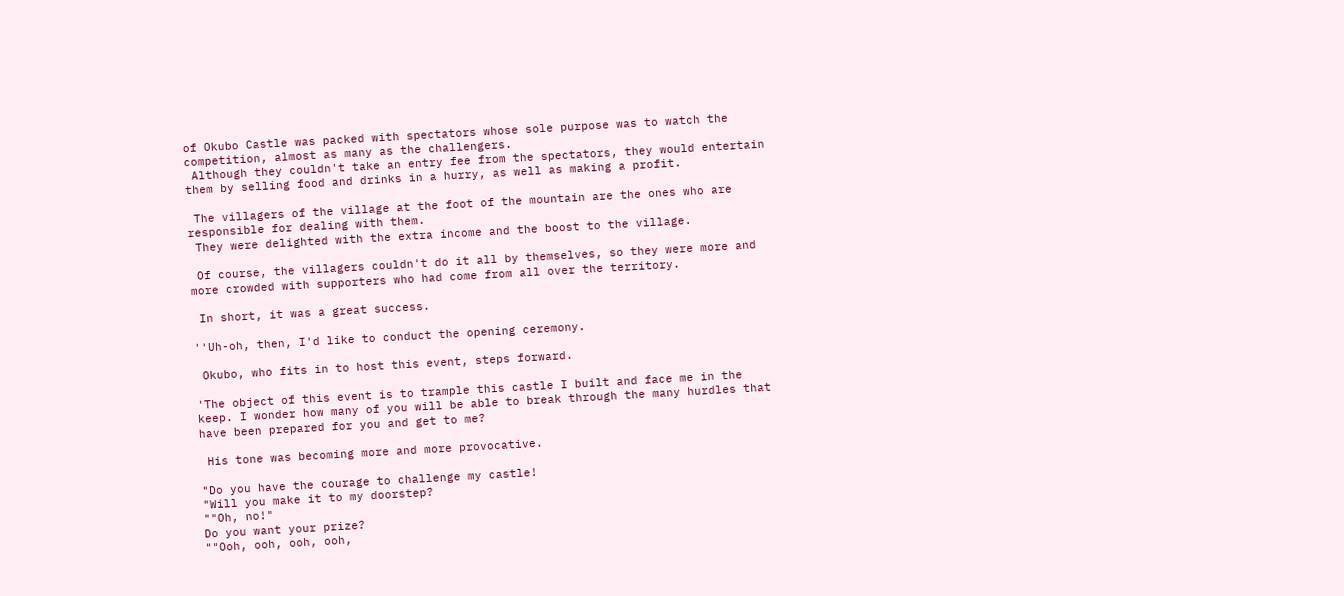of Okubo Castle was packed with spectators whose sole purpose was to watch the competition, almost as many as the challengers.
 Although they couldn't take an entry fee from the spectators, they would entertain them by selling food and drinks in a hurry, as well as making a profit.

 The villagers of the village at the foot of the mountain are the ones who are responsible for dealing with them.
 They were delighted with the extra income and the boost to the village.

 Of course, the villagers couldn't do it all by themselves, so they were more and more crowded with supporters who had come from all over the territory.

 In short, it was a great success.

''Uh-oh, then, I'd like to conduct the opening ceremony.

 Okubo, who fits in to host this event, steps forward.

'The object of this event is to trample this castle I built and face me in the keep. I wonder how many of you will be able to break through the many hurdles that have been prepared for you and get to me?

 His tone was becoming more and more provocative.

"Do you have the courage to challenge my castle!
"Will you make it to my doorstep?
""Oh, no!"
Do you want your prize?
""Ooh, ooh, ooh, ooh,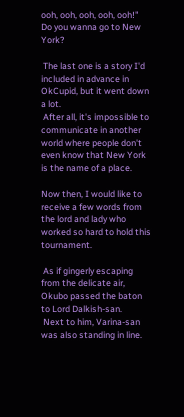ooh, ooh, ooh, ooh, ooh!"
Do you wanna go to New York?

 The last one is a story I'd included in advance in OkCupid, but it went down a lot.
 After all, it's impossible to communicate in another world where people don't even know that New York is the name of a place.

Now then, I would like to receive a few words from the lord and lady who worked so hard to hold this tournament.

 As if gingerly escaping from the delicate air, Okubo passed the baton to Lord Dalkish-san.
 Next to him, Varina-san was also standing in line.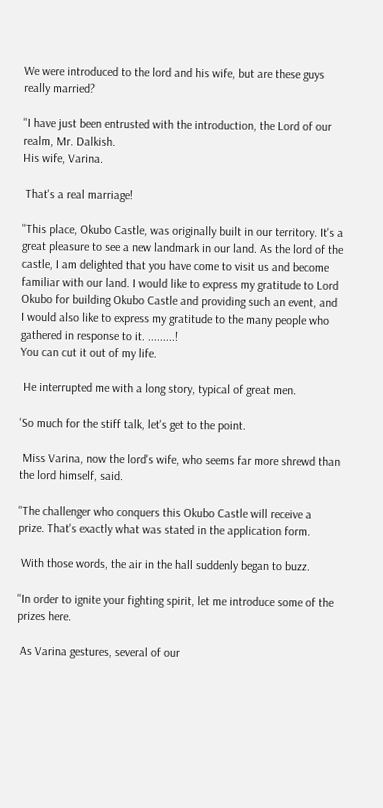We were introduced to the lord and his wife, but are these guys really married?

''I have just been entrusted with the introduction, the Lord of our realm, Mr. Dalkish.
His wife, Varina.

 That's a real marriage!

''This place, Okubo Castle, was originally built in our territory. It's a great pleasure to see a new landmark in our land. As the lord of the castle, I am delighted that you have come to visit us and become familiar with our land. I would like to express my gratitude to Lord Okubo for building Okubo Castle and providing such an event, and I would also like to express my gratitude to the many people who gathered in response to it. .........!
You can cut it out of my life.

 He interrupted me with a long story, typical of great men.

'So much for the stiff talk, let's get to the point.

 Miss Varina, now the lord's wife, who seems far more shrewd than the lord himself, said.

''The challenger who conquers this Okubo Castle will receive a prize. That's exactly what was stated in the application form.

 With those words, the air in the hall suddenly began to buzz.

''In order to ignite your fighting spirit, let me introduce some of the prizes here.

 As Varina gestures, several of our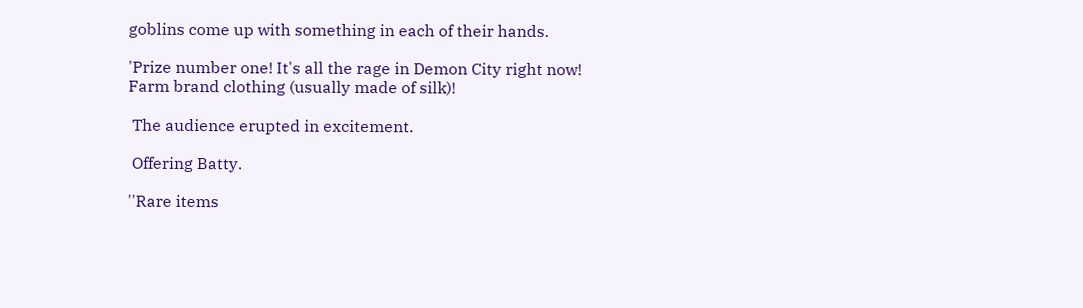goblins come up with something in each of their hands.

'Prize number one! It's all the rage in Demon City right now! Farm brand clothing (usually made of silk)!

 The audience erupted in excitement.

 Offering Batty.

''Rare items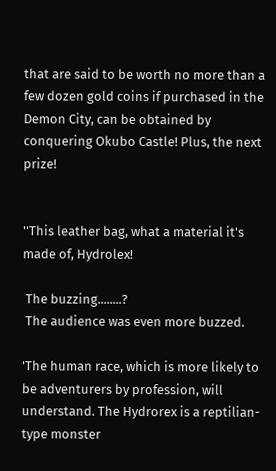that are said to be worth no more than a few dozen gold coins if purchased in the Demon City, can be obtained by conquering Okubo Castle! Plus, the next prize!


''This leather bag, what a material it's made of, Hydrolex!

 The buzzing........?
 The audience was even more buzzed.

'The human race, which is more likely to be adventurers by profession, will understand. The Hydrorex is a reptilian-type monster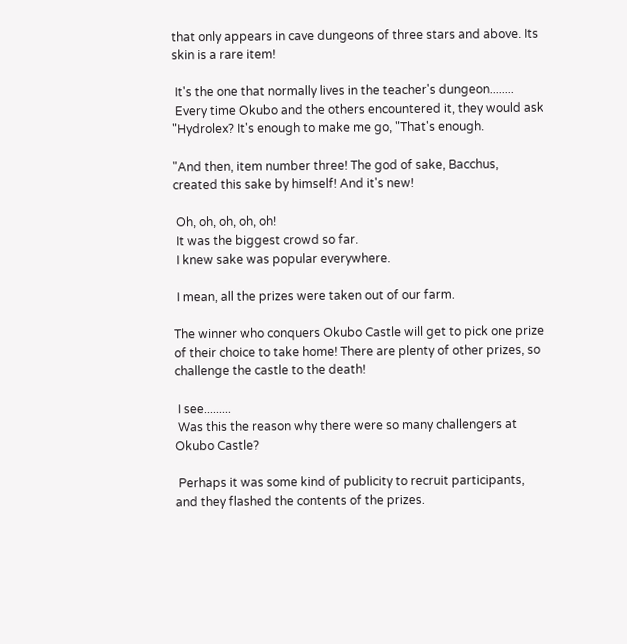that only appears in cave dungeons of three stars and above. Its skin is a rare item!

 It's the one that normally lives in the teacher's dungeon........
 Every time Okubo and the others encountered it, they would ask "Hydrolex? It's enough to make me go, "That's enough.

"And then, item number three! The god of sake, Bacchus, created this sake by himself! And it's new!

 Oh, oh, oh, oh, oh!
 It was the biggest crowd so far.
 I knew sake was popular everywhere.

 I mean, all the prizes were taken out of our farm.

The winner who conquers Okubo Castle will get to pick one prize of their choice to take home! There are plenty of other prizes, so challenge the castle to the death!

 I see.........
 Was this the reason why there were so many challengers at Okubo Castle?

 Perhaps it was some kind of publicity to recruit participants, and they flashed the contents of the prizes.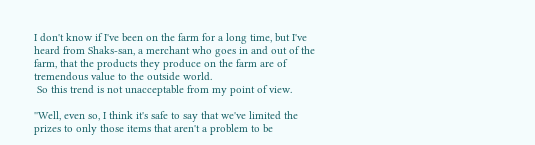I don't know if I've been on the farm for a long time, but I've heard from Shaks-san, a merchant who goes in and out of the farm, that the products they produce on the farm are of tremendous value to the outside world.
 So this trend is not unacceptable from my point of view.

''Well, even so, I think it's safe to say that we've limited the prizes to only those items that aren't a problem to be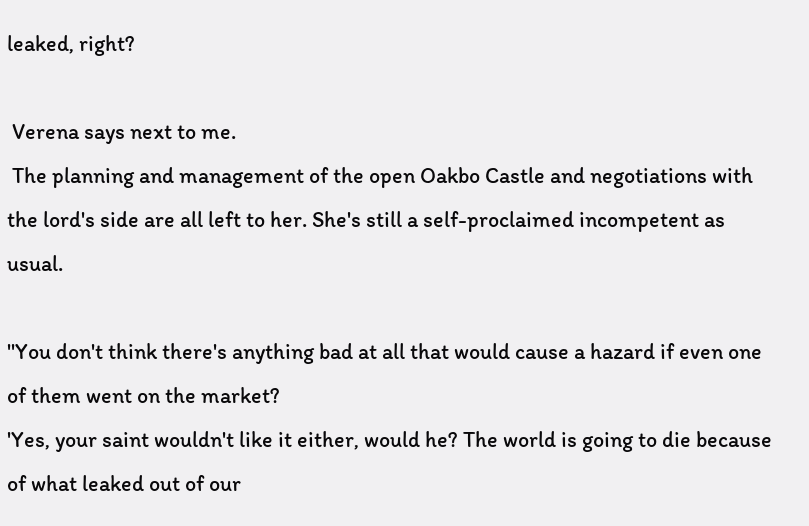leaked, right?

 Verena says next to me.
 The planning and management of the open Oakbo Castle and negotiations with the lord's side are all left to her. She's still a self-proclaimed incompetent as usual.

''You don't think there's anything bad at all that would cause a hazard if even one of them went on the market?
'Yes, your saint wouldn't like it either, would he? The world is going to die because of what leaked out of our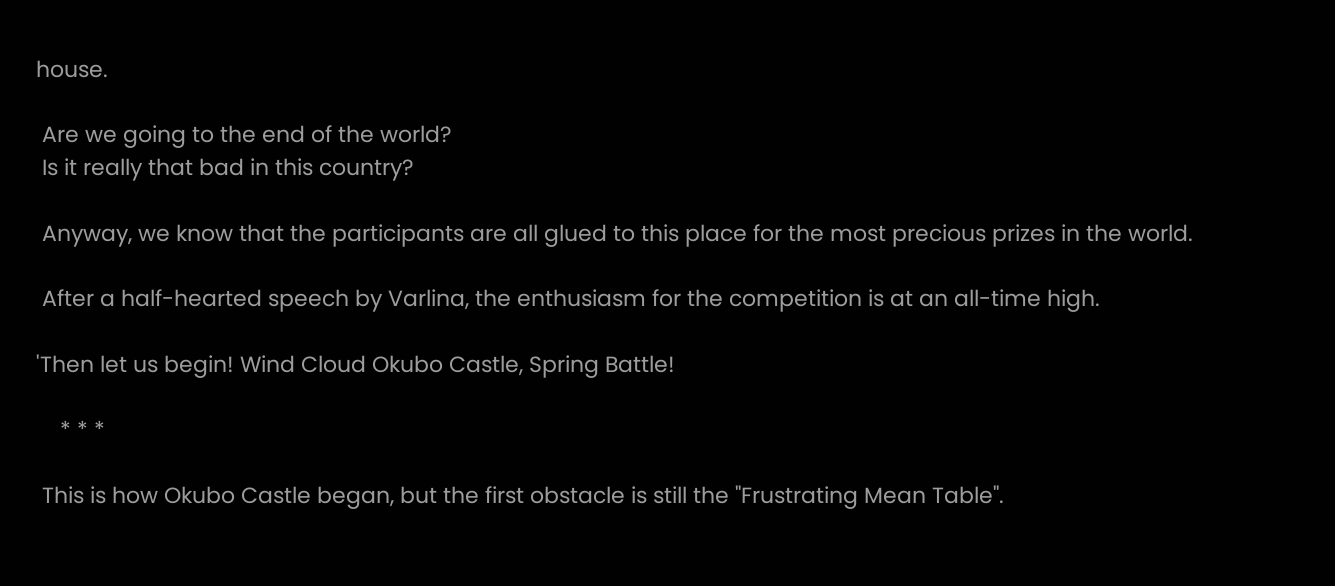house.

 Are we going to the end of the world?
 Is it really that bad in this country?

 Anyway, we know that the participants are all glued to this place for the most precious prizes in the world.

 After a half-hearted speech by Varlina, the enthusiasm for the competition is at an all-time high.

'Then let us begin! Wind Cloud Okubo Castle, Spring Battle!

    * * *

 This is how Okubo Castle began, but the first obstacle is still the "Frustrating Mean Table".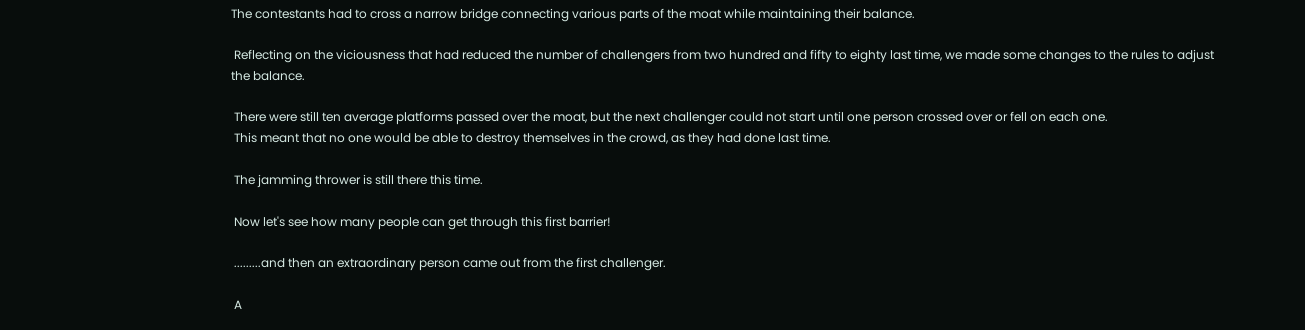The contestants had to cross a narrow bridge connecting various parts of the moat while maintaining their balance.

 Reflecting on the viciousness that had reduced the number of challengers from two hundred and fifty to eighty last time, we made some changes to the rules to adjust the balance.

 There were still ten average platforms passed over the moat, but the next challenger could not start until one person crossed over or fell on each one.
 This meant that no one would be able to destroy themselves in the crowd, as they had done last time.

 The jamming thrower is still there this time.

 Now let's see how many people can get through this first barrier!

 .........and then an extraordinary person came out from the first challenger.

 A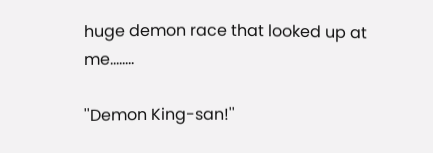huge demon race that looked up at me........

''Demon King-san!''